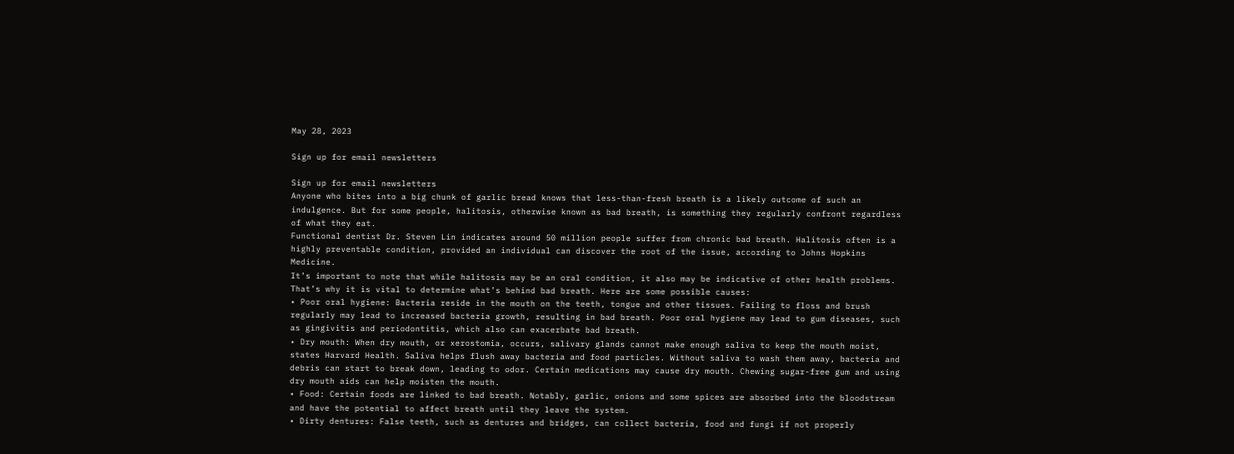May 28, 2023

Sign up for email newsletters

Sign up for email newsletters
Anyone who bites into a big chunk of garlic bread knows that less-than-fresh breath is a likely outcome of such an indulgence. But for some people, halitosis, otherwise known as bad breath, is something they regularly confront regardless of what they eat.
Functional dentist Dr. Steven Lin indicates around 50 million people suffer from chronic bad breath. Halitosis often is a highly preventable condition, provided an individual can discover the root of the issue, according to Johns Hopkins Medicine.
It’s important to note that while halitosis may be an oral condition, it also may be indicative of other health problems. That’s why it is vital to determine what’s behind bad breath. Here are some possible causes:
• Poor oral hygiene: Bacteria reside in the mouth on the teeth, tongue and other tissues. Failing to floss and brush regularly may lead to increased bacteria growth, resulting in bad breath. Poor oral hygiene may lead to gum diseases, such as gingivitis and periodontitis, which also can exacerbate bad breath.
• Dry mouth: When dry mouth, or xerostomia, occurs, salivary glands cannot make enough saliva to keep the mouth moist, states Harvard Health. Saliva helps flush away bacteria and food particles. Without saliva to wash them away, bacteria and debris can start to break down, leading to odor. Certain medications may cause dry mouth. Chewing sugar-free gum and using dry mouth aids can help moisten the mouth.
• Food: Certain foods are linked to bad breath. Notably, garlic, onions and some spices are absorbed into the bloodstream and have the potential to affect breath until they leave the system.
• Dirty dentures: False teeth, such as dentures and bridges, can collect bacteria, food and fungi if not properly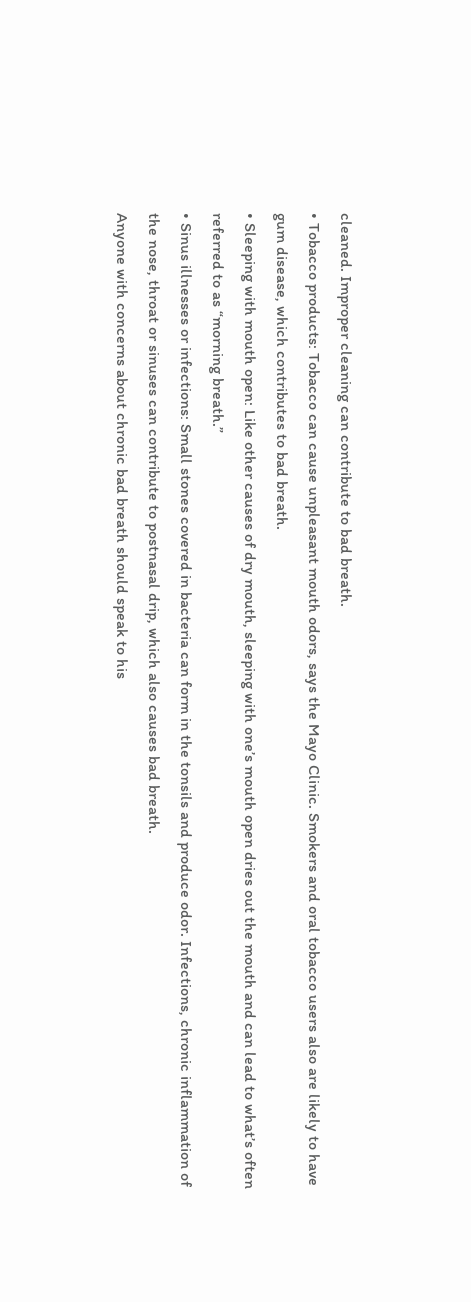cleaned. Improper cleaning can contribute to bad breath.
• Tobacco products: Tobacco can cause unpleasant mouth odors, says the Mayo Clinic. Smokers and oral tobacco users also are likely to have gum disease, which contributes to bad breath.
• Sleeping with mouth open: Like other causes of dry mouth, sleeping with one’s mouth open dries out the mouth and can lead to what’s often referred to as “morning breath.”
• Sinus illnesses or infections: Small stones covered in bacteria can form in the tonsils and produce odor. Infections, chronic inflammation of the nose, throat or sinuses can contribute to postnasal drip, which also causes bad breath.
Anyone with concerns about chronic bad breath should speak to his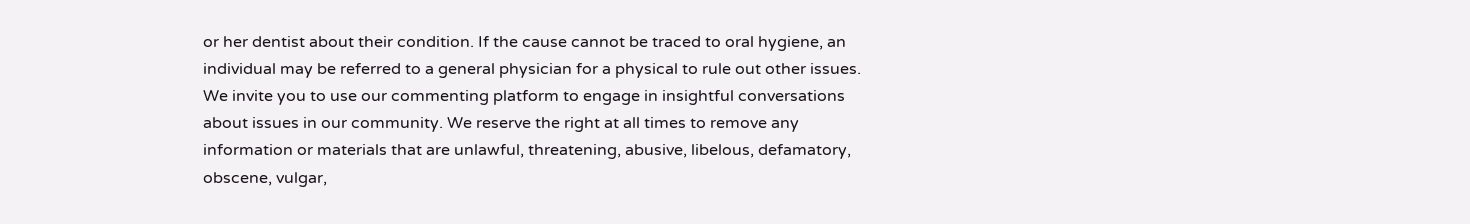or her dentist about their condition. If the cause cannot be traced to oral hygiene, an individual may be referred to a general physician for a physical to rule out other issues.
We invite you to use our commenting platform to engage in insightful conversations about issues in our community. We reserve the right at all times to remove any information or materials that are unlawful, threatening, abusive, libelous, defamatory, obscene, vulgar,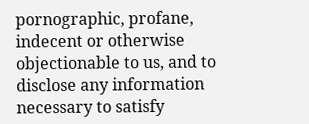pornographic, profane, indecent or otherwise objectionable to us, and to disclose any information necessary to satisfy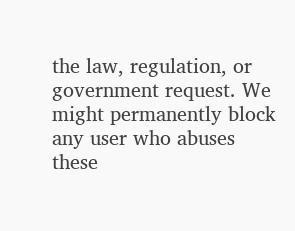the law, regulation, or government request. We might permanently block any user who abuses these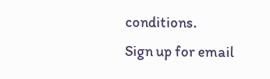conditions.
Sign up for email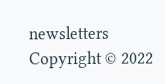newsletters
Copyright © 2022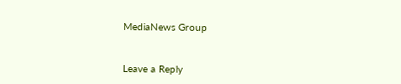MediaNews Group


Leave a Reply